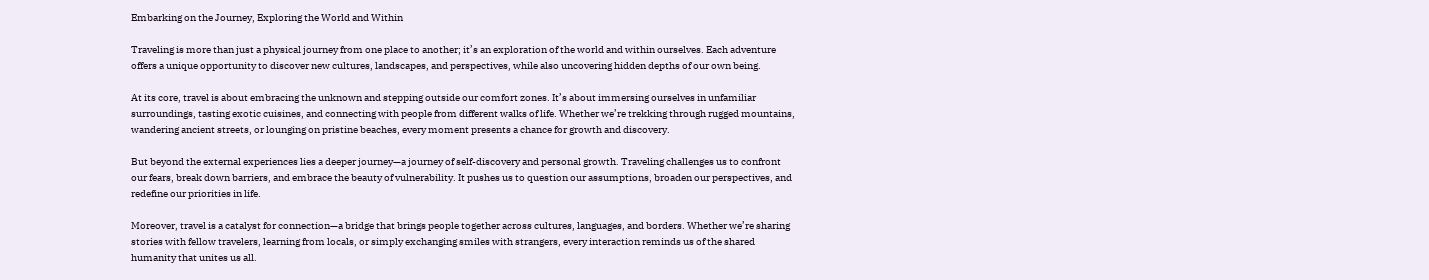Embarking on the Journey, Exploring the World and Within

Traveling is more than just a physical journey from one place to another; it’s an exploration of the world and within ourselves. Each adventure offers a unique opportunity to discover new cultures, landscapes, and perspectives, while also uncovering hidden depths of our own being.

At its core, travel is about embracing the unknown and stepping outside our comfort zones. It’s about immersing ourselves in unfamiliar surroundings, tasting exotic cuisines, and connecting with people from different walks of life. Whether we’re trekking through rugged mountains, wandering ancient streets, or lounging on pristine beaches, every moment presents a chance for growth and discovery.

But beyond the external experiences lies a deeper journey—a journey of self-discovery and personal growth. Traveling challenges us to confront our fears, break down barriers, and embrace the beauty of vulnerability. It pushes us to question our assumptions, broaden our perspectives, and redefine our priorities in life.

Moreover, travel is a catalyst for connection—a bridge that brings people together across cultures, languages, and borders. Whether we’re sharing stories with fellow travelers, learning from locals, or simply exchanging smiles with strangers, every interaction reminds us of the shared humanity that unites us all.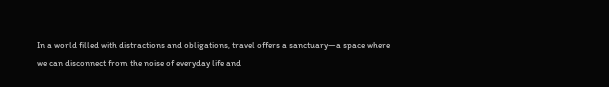In a world filled with distractions and obligations, travel offers a sanctuary—a space where we can disconnect from the noise of everyday life and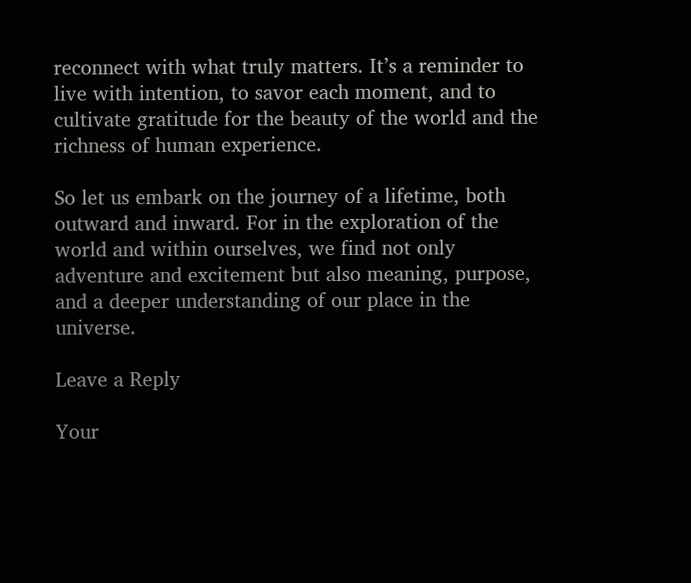reconnect with what truly matters. It’s a reminder to live with intention, to savor each moment, and to cultivate gratitude for the beauty of the world and the richness of human experience.

So let us embark on the journey of a lifetime, both outward and inward. For in the exploration of the world and within ourselves, we find not only adventure and excitement but also meaning, purpose, and a deeper understanding of our place in the universe.

Leave a Reply

Your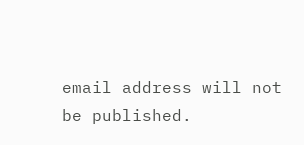email address will not be published.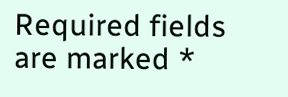Required fields are marked *